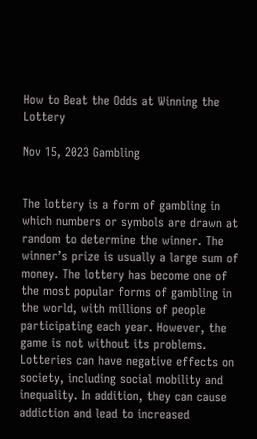How to Beat the Odds at Winning the Lottery

Nov 15, 2023 Gambling


The lottery is a form of gambling in which numbers or symbols are drawn at random to determine the winner. The winner’s prize is usually a large sum of money. The lottery has become one of the most popular forms of gambling in the world, with millions of people participating each year. However, the game is not without its problems. Lotteries can have negative effects on society, including social mobility and inequality. In addition, they can cause addiction and lead to increased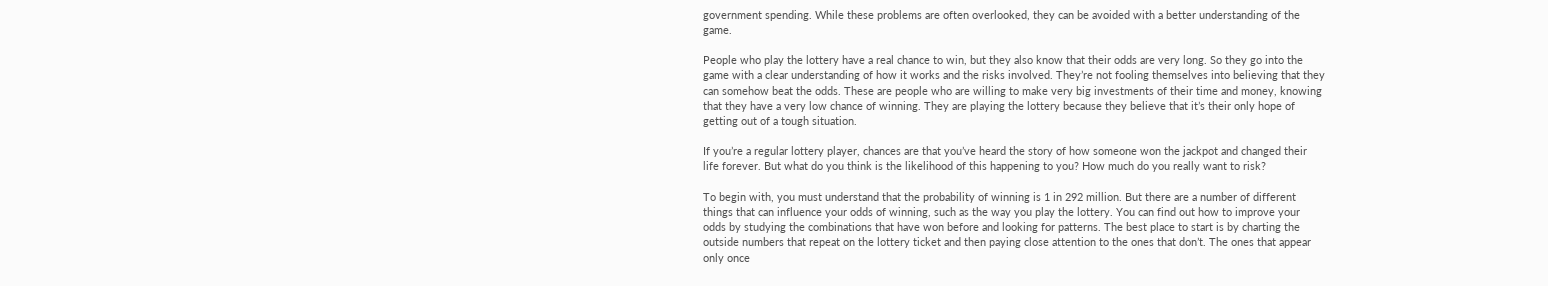government spending. While these problems are often overlooked, they can be avoided with a better understanding of the game.

People who play the lottery have a real chance to win, but they also know that their odds are very long. So they go into the game with a clear understanding of how it works and the risks involved. They’re not fooling themselves into believing that they can somehow beat the odds. These are people who are willing to make very big investments of their time and money, knowing that they have a very low chance of winning. They are playing the lottery because they believe that it’s their only hope of getting out of a tough situation.

If you’re a regular lottery player, chances are that you’ve heard the story of how someone won the jackpot and changed their life forever. But what do you think is the likelihood of this happening to you? How much do you really want to risk?

To begin with, you must understand that the probability of winning is 1 in 292 million. But there are a number of different things that can influence your odds of winning, such as the way you play the lottery. You can find out how to improve your odds by studying the combinations that have won before and looking for patterns. The best place to start is by charting the outside numbers that repeat on the lottery ticket and then paying close attention to the ones that don’t. The ones that appear only once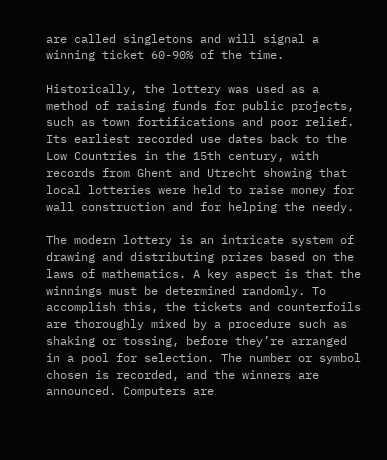are called singletons and will signal a winning ticket 60-90% of the time.

Historically, the lottery was used as a method of raising funds for public projects, such as town fortifications and poor relief. Its earliest recorded use dates back to the Low Countries in the 15th century, with records from Ghent and Utrecht showing that local lotteries were held to raise money for wall construction and for helping the needy.

The modern lottery is an intricate system of drawing and distributing prizes based on the laws of mathematics. A key aspect is that the winnings must be determined randomly. To accomplish this, the tickets and counterfoils are thoroughly mixed by a procedure such as shaking or tossing, before they’re arranged in a pool for selection. The number or symbol chosen is recorded, and the winners are announced. Computers are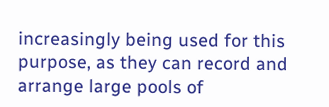increasingly being used for this purpose, as they can record and arrange large pools of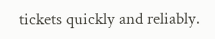tickets quickly and reliably.